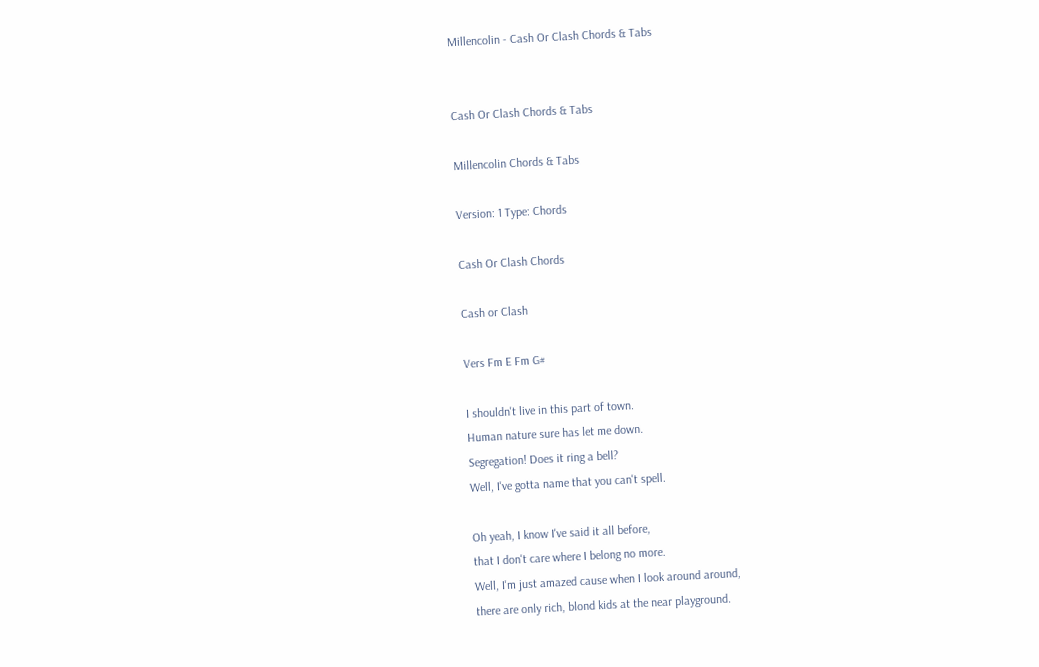Millencolin - Cash Or Clash Chords & Tabs


Cash Or Clash Chords & Tabs

Millencolin Chords & Tabs

Version: 1 Type: Chords

Cash Or Clash Chords

Cash or Clash

Vers Fm E Fm G#

I shouldn't live in this part of town.
Human nature sure has let me down.
Segregation! Does it ring a bell?
Well, I've gotta name that you can't spell.

Oh yeah, I know I've said it all before,
that I don't care where I belong no more.
Well, I'm just amazed cause when I look around around,
there are only rich, blond kids at the near playground.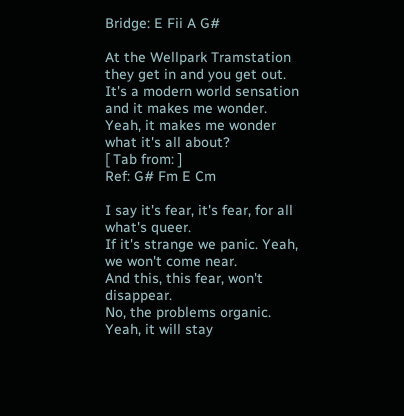Bridge: E Fii A G#

At the Wellpark Tramstation they get in and you get out.
It's a modern world sensation and it makes me wonder.
Yeah, it makes me wonder what it's all about?
[ Tab from: ]
Ref: G# Fm E Cm

I say it's fear, it's fear, for all what's queer.
If it's strange we panic. Yeah, we won't come near.
And this, this fear, won't disappear.
No, the problems organic. Yeah, it will stay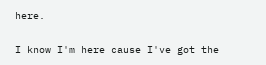here.

I know I'm here cause I've got the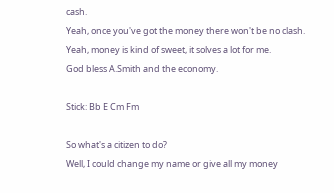cash.
Yeah, once you've got the money there won't be no clash.
Yeah, money is kind of sweet, it solves a lot for me.
God bless A.Smith and the economy.

Stick: Bb E Cm Fm

So what's a citizen to do?
Well, I could change my name or give all my money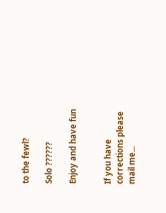to the fewl?

Solo ??????

Enjoy and have fun


If you have corrections please mail me...